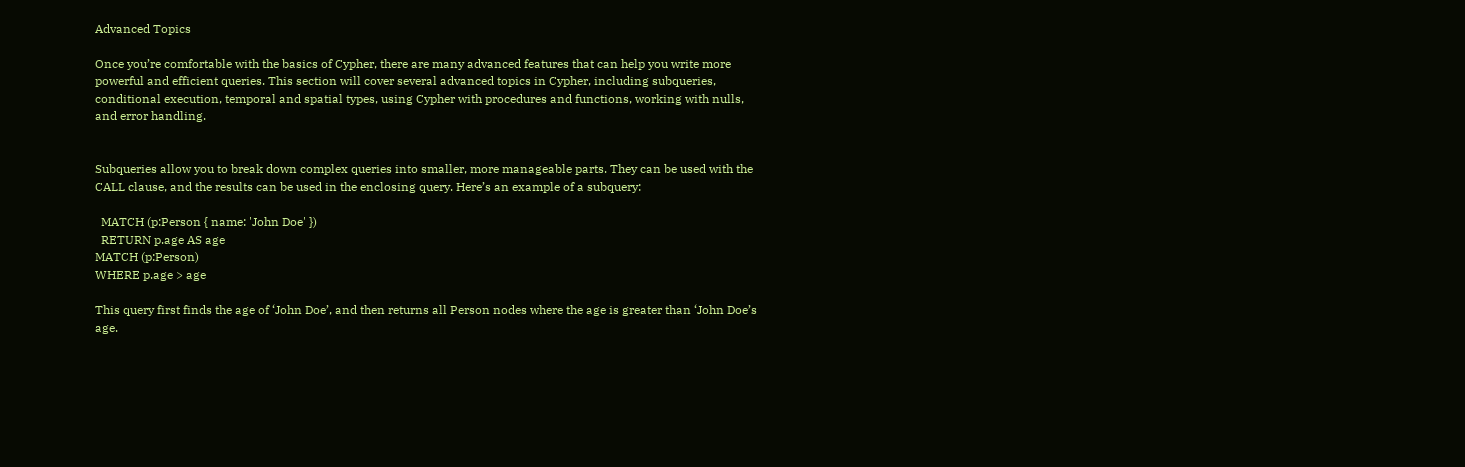Advanced Topics

Once you’re comfortable with the basics of Cypher, there are many advanced features that can help you write more powerful and efficient queries. This section will cover several advanced topics in Cypher, including subqueries, conditional execution, temporal and spatial types, using Cypher with procedures and functions, working with nulls, and error handling.


Subqueries allow you to break down complex queries into smaller, more manageable parts. They can be used with the CALL clause, and the results can be used in the enclosing query. Here’s an example of a subquery:

  MATCH (p:Person { name: 'John Doe' })
  RETURN p.age AS age
MATCH (p:Person)
WHERE p.age > age

This query first finds the age of ‘John Doe’, and then returns all Person nodes where the age is greater than ‘John Doe’s age.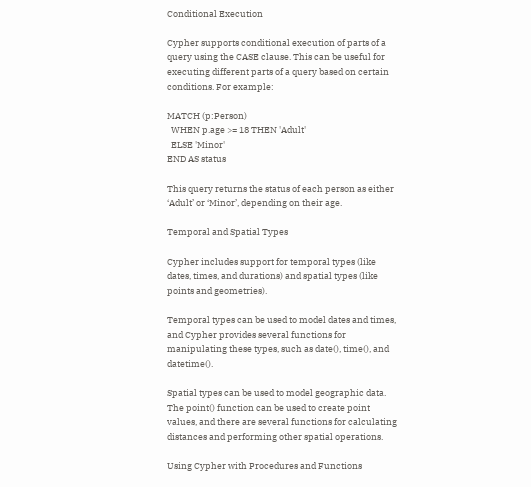Conditional Execution

Cypher supports conditional execution of parts of a query using the CASE clause. This can be useful for executing different parts of a query based on certain conditions. For example:

MATCH (p:Person)
  WHEN p.age >= 18 THEN 'Adult'
  ELSE 'Minor'
END AS status

This query returns the status of each person as either ‘Adult’ or ‘Minor’, depending on their age.

Temporal and Spatial Types

Cypher includes support for temporal types (like dates, times, and durations) and spatial types (like points and geometries).

Temporal types can be used to model dates and times, and Cypher provides several functions for manipulating these types, such as date(), time(), and datetime().

Spatial types can be used to model geographic data. The point() function can be used to create point values, and there are several functions for calculating distances and performing other spatial operations.

Using Cypher with Procedures and Functions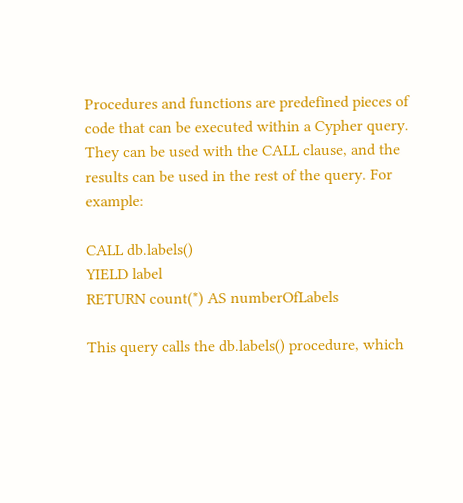Procedures and functions are predefined pieces of code that can be executed within a Cypher query. They can be used with the CALL clause, and the results can be used in the rest of the query. For example:

CALL db.labels()
YIELD label
RETURN count(*) AS numberOfLabels

This query calls the db.labels() procedure, which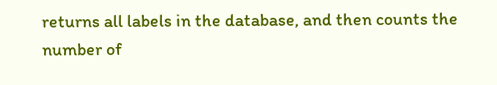returns all labels in the database, and then counts the number of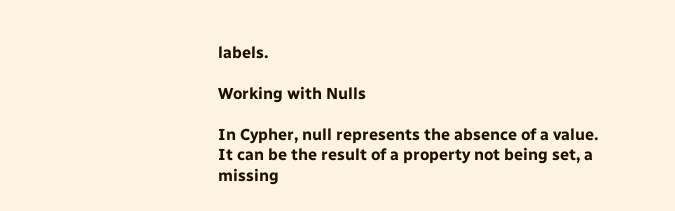labels.

Working with Nulls

In Cypher, null represents the absence of a value. It can be the result of a property not being set, a missing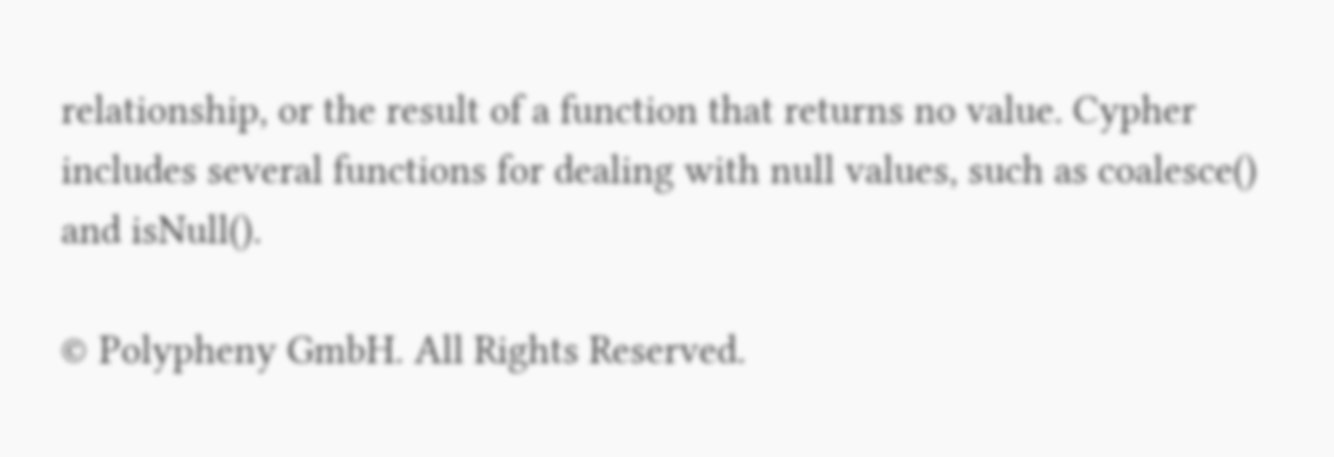relationship, or the result of a function that returns no value. Cypher includes several functions for dealing with null values, such as coalesce() and isNull().

© Polypheny GmbH. All Rights Reserved.